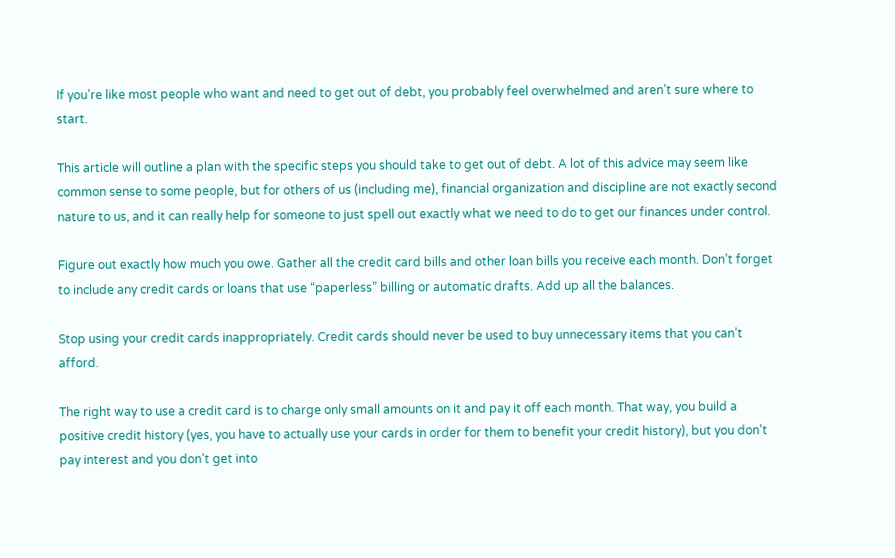If you’re like most people who want and need to get out of debt, you probably feel overwhelmed and aren’t sure where to start.

This article will outline a plan with the specific steps you should take to get out of debt. A lot of this advice may seem like common sense to some people, but for others of us (including me), financial organization and discipline are not exactly second nature to us, and it can really help for someone to just spell out exactly what we need to do to get our finances under control.

Figure out exactly how much you owe. Gather all the credit card bills and other loan bills you receive each month. Don’t forget to include any credit cards or loans that use “paperless” billing or automatic drafts. Add up all the balances.

Stop using your credit cards inappropriately. Credit cards should never be used to buy unnecessary items that you can’t afford.

The right way to use a credit card is to charge only small amounts on it and pay it off each month. That way, you build a positive credit history (yes, you have to actually use your cards in order for them to benefit your credit history), but you don’t pay interest and you don’t get into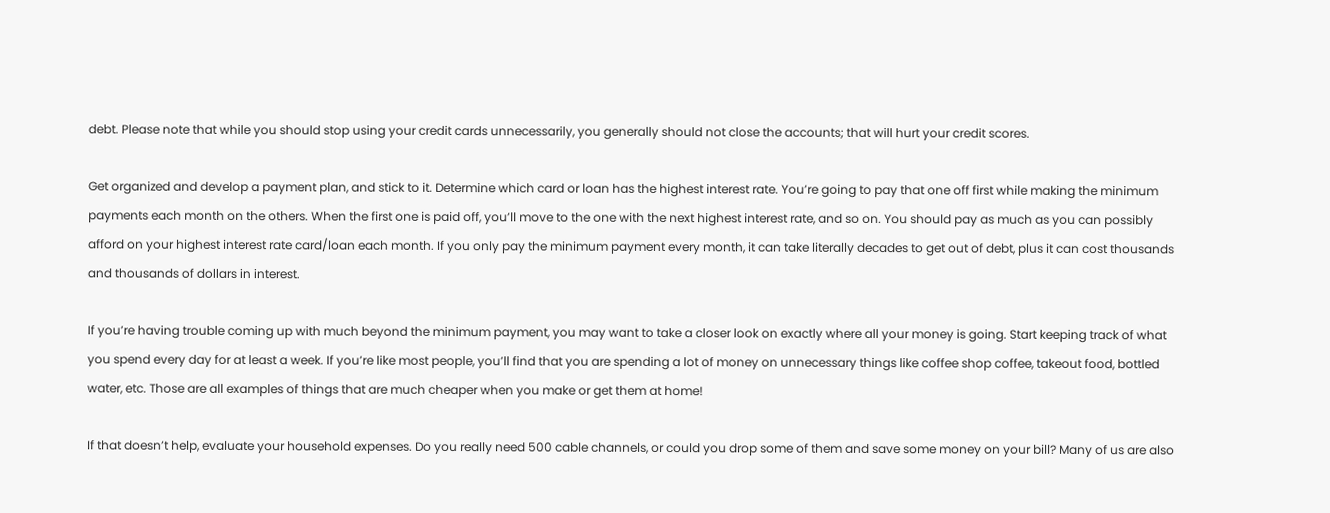debt. Please note that while you should stop using your credit cards unnecessarily, you generally should not close the accounts; that will hurt your credit scores.

Get organized and develop a payment plan, and stick to it. Determine which card or loan has the highest interest rate. You’re going to pay that one off first while making the minimum payments each month on the others. When the first one is paid off, you’ll move to the one with the next highest interest rate, and so on. You should pay as much as you can possibly afford on your highest interest rate card/loan each month. If you only pay the minimum payment every month, it can take literally decades to get out of debt, plus it can cost thousands and thousands of dollars in interest.

If you’re having trouble coming up with much beyond the minimum payment, you may want to take a closer look on exactly where all your money is going. Start keeping track of what you spend every day for at least a week. If you’re like most people, you’ll find that you are spending a lot of money on unnecessary things like coffee shop coffee, takeout food, bottled water, etc. Those are all examples of things that are much cheaper when you make or get them at home!

If that doesn’t help, evaluate your household expenses. Do you really need 500 cable channels, or could you drop some of them and save some money on your bill? Many of us are also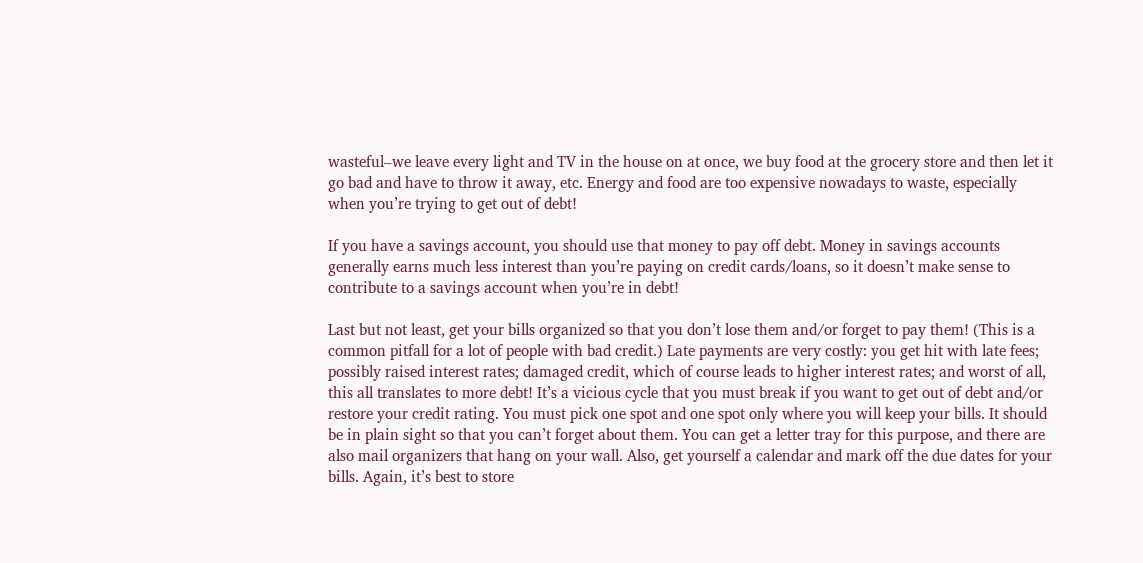wasteful–we leave every light and TV in the house on at once, we buy food at the grocery store and then let it go bad and have to throw it away, etc. Energy and food are too expensive nowadays to waste, especially when you’re trying to get out of debt!

If you have a savings account, you should use that money to pay off debt. Money in savings accounts generally earns much less interest than you’re paying on credit cards/loans, so it doesn’t make sense to contribute to a savings account when you’re in debt!

Last but not least, get your bills organized so that you don’t lose them and/or forget to pay them! (This is a common pitfall for a lot of people with bad credit.) Late payments are very costly: you get hit with late fees; possibly raised interest rates; damaged credit, which of course leads to higher interest rates; and worst of all, this all translates to more debt! It’s a vicious cycle that you must break if you want to get out of debt and/or restore your credit rating. You must pick one spot and one spot only where you will keep your bills. It should be in plain sight so that you can’t forget about them. You can get a letter tray for this purpose, and there are also mail organizers that hang on your wall. Also, get yourself a calendar and mark off the due dates for your bills. Again, it’s best to store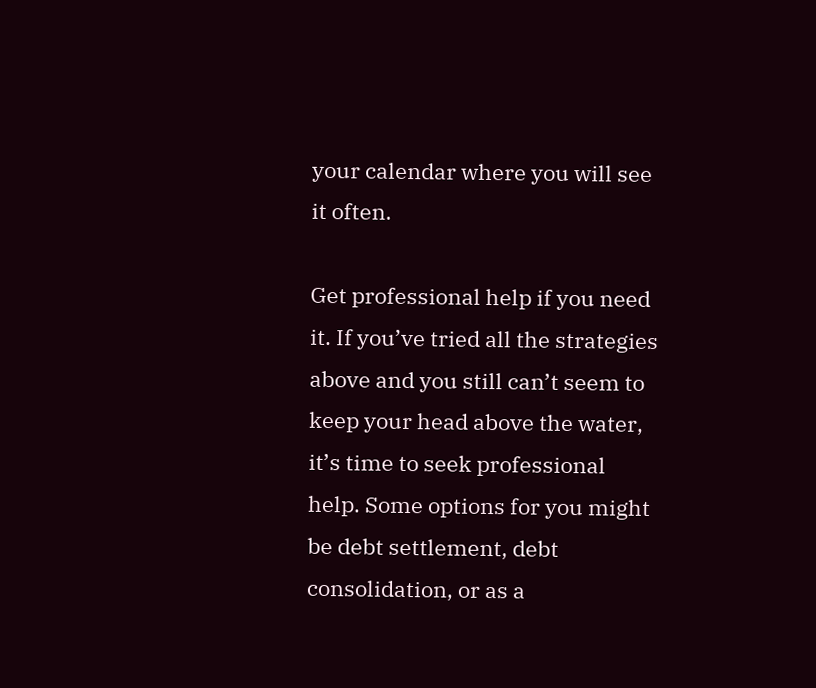your calendar where you will see it often.

Get professional help if you need it. If you’ve tried all the strategies above and you still can’t seem to keep your head above the water, it’s time to seek professional help. Some options for you might be debt settlement, debt consolidation, or as a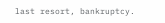last resort, bankruptcy.